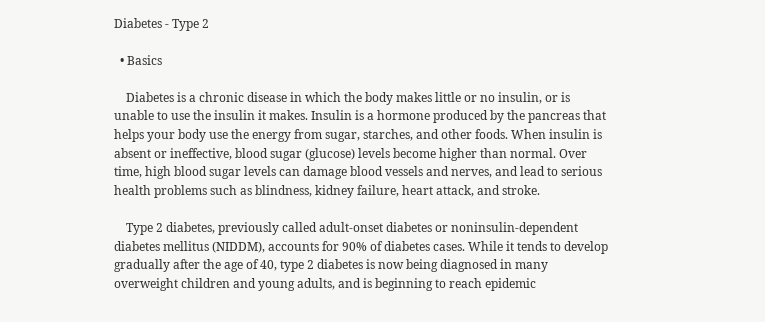Diabetes - Type 2

  • Basics

    Diabetes is a chronic disease in which the body makes little or no insulin, or is unable to use the insulin it makes. Insulin is a hormone produced by the pancreas that helps your body use the energy from sugar, starches, and other foods. When insulin is absent or ineffective, blood sugar (glucose) levels become higher than normal. Over time, high blood sugar levels can damage blood vessels and nerves, and lead to serious health problems such as blindness, kidney failure, heart attack, and stroke.

    Type 2 diabetes, previously called adult-onset diabetes or noninsulin-dependent diabetes mellitus (NIDDM), accounts for 90% of diabetes cases. While it tends to develop gradually after the age of 40, type 2 diabetes is now being diagnosed in many overweight children and young adults, and is beginning to reach epidemic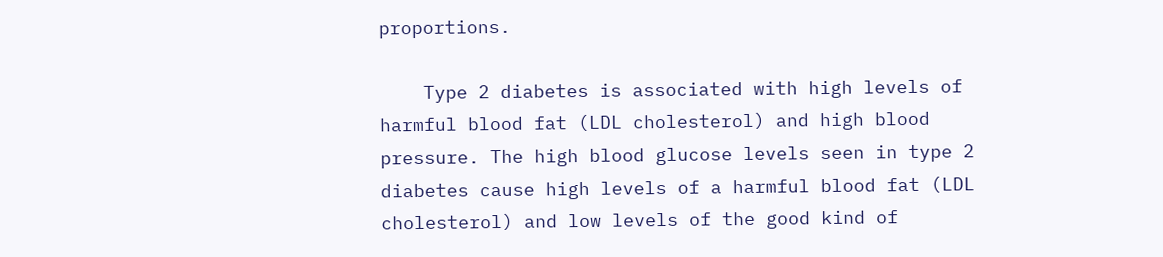proportions.

    Type 2 diabetes is associated with high levels of harmful blood fat (LDL cholesterol) and high blood pressure. The high blood glucose levels seen in type 2 diabetes cause high levels of a harmful blood fat (LDL cholesterol) and low levels of the good kind of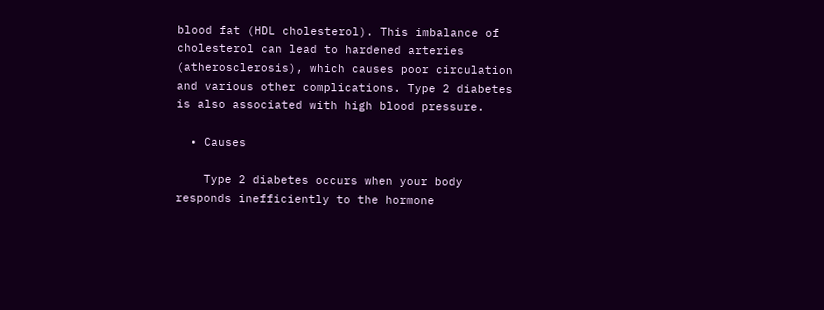blood fat (HDL cholesterol). This imbalance of cholesterol can lead to hardened arteries (atherosclerosis), which causes poor circulation and various other complications. Type 2 diabetes is also associated with high blood pressure.

  • Causes

    Type 2 diabetes occurs when your body responds inefficiently to the hormone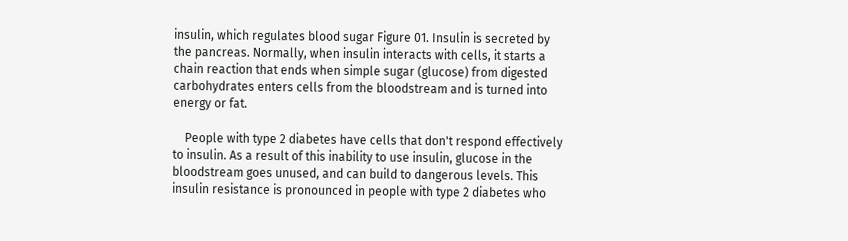insulin, which regulates blood sugar Figure 01. Insulin is secreted by the pancreas. Normally, when insulin interacts with cells, it starts a chain reaction that ends when simple sugar (glucose) from digested carbohydrates enters cells from the bloodstream and is turned into energy or fat.

    People with type 2 diabetes have cells that don't respond effectively to insulin. As a result of this inability to use insulin, glucose in the bloodstream goes unused, and can build to dangerous levels. This insulin resistance is pronounced in people with type 2 diabetes who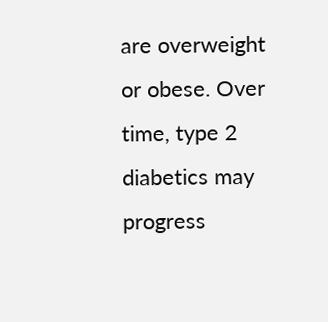are overweight or obese. Over time, type 2 diabetics may progress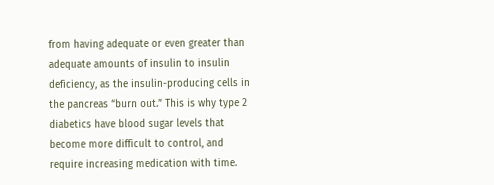from having adequate or even greater than adequate amounts of insulin to insulin deficiency, as the insulin-producing cells in the pancreas “burn out.” This is why type 2 diabetics have blood sugar levels that become more difficult to control, and require increasing medication with time.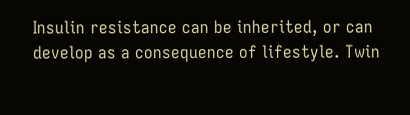Insulin resistance can be inherited, or can develop as a consequence of lifestyle. Twin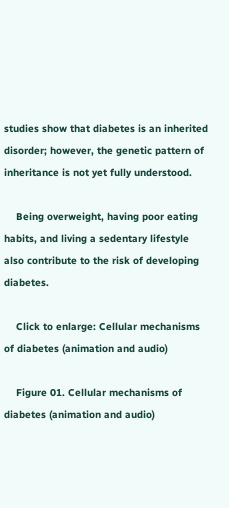studies show that diabetes is an inherited disorder; however, the genetic pattern of inheritance is not yet fully understood.

    Being overweight, having poor eating habits, and living a sedentary lifestyle also contribute to the risk of developing diabetes.

    Click to enlarge: Cellular mechanisms of diabetes (animation and audio)

    Figure 01. Cellular mechanisms of diabetes (animation and audio)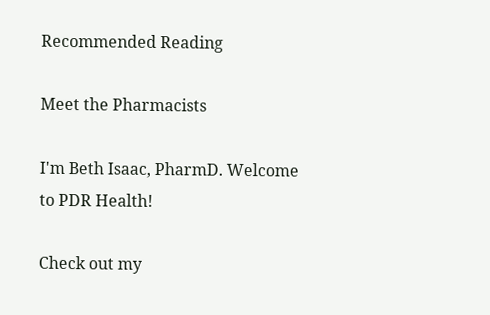Recommended Reading

Meet the Pharmacists

I'm Beth Isaac, PharmD. Welcome to PDR Health!

Check out my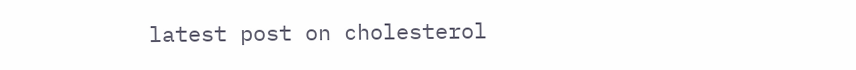latest post on cholesterol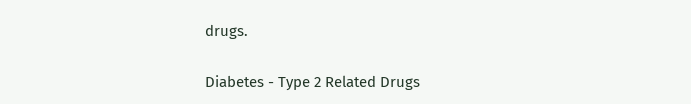drugs.

Diabetes - Type 2 Related Drugs